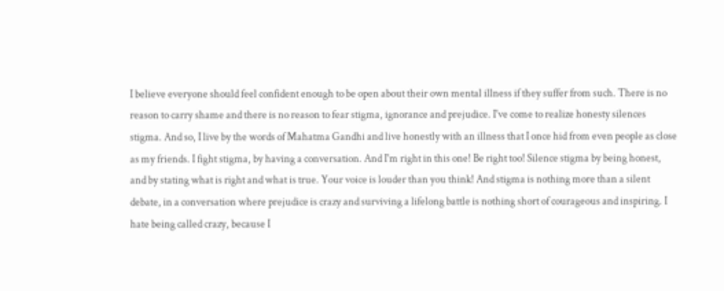I believe everyone should feel confident enough to be open about their own mental illness if they suffer from such. There is no reason to carry shame and there is no reason to fear stigma, ignorance and prejudice. I've come to realize honesty silences stigma. And so, I live by the words of Mahatma Gandhi and live honestly with an illness that I once hid from even people as close as my friends. I fight stigma, by having a conversation. And I'm right in this one! Be right too! Silence stigma by being honest, and by stating what is right and what is true. Your voice is louder than you think! And stigma is nothing more than a silent debate, in a conversation where prejudice is crazy and surviving a lifelong battle is nothing short of courageous and inspiring. I hate being called crazy, because I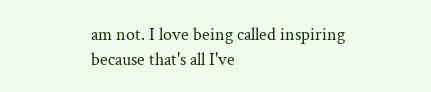am not. I love being called inspiring because that's all I've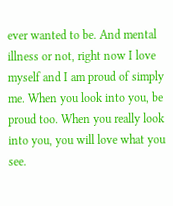ever wanted to be. And mental illness or not, right now I love myself and I am proud of simply me. When you look into you, be proud too. When you really look into you, you will love what you see.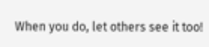When you do, let others see it too!